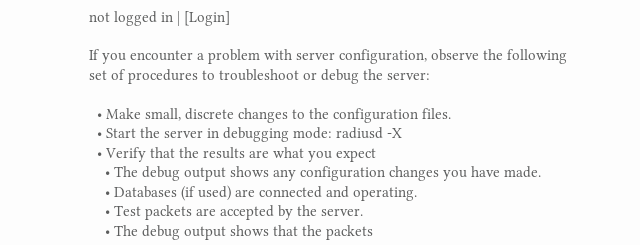not logged in | [Login]

If you encounter a problem with server configuration, observe the following set of procedures to troubleshoot or debug the server:

  • Make small, discrete changes to the configuration files.
  • Start the server in debugging mode: radiusd -X
  • Verify that the results are what you expect
    • The debug output shows any configuration changes you have made.
    • Databases (if used) are connected and operating.
    • Test packets are accepted by the server.
    • The debug output shows that the packets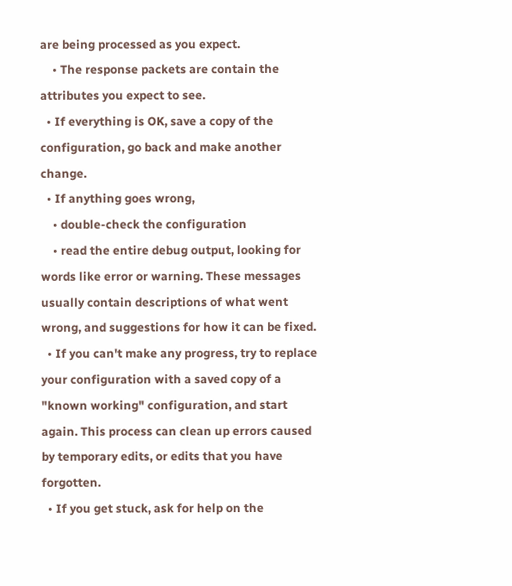are being processed as you expect.
    • The response packets are contain the attributes you expect to see.
  • If everything is OK, save a copy of the configuration, go back and make another change.
  • If anything goes wrong,
    • double-check the configuration
    • read the entire debug output, looking for words like error or warning. These messages usually contain descriptions of what went wrong, and suggestions for how it can be fixed.
  • If you can't make any progress, try to replace your configuration with a saved copy of a "known working" configuration, and start again. This process can clean up errors caused by temporary edits, or edits that you have forgotten.
  • If you get stuck, ask for help on the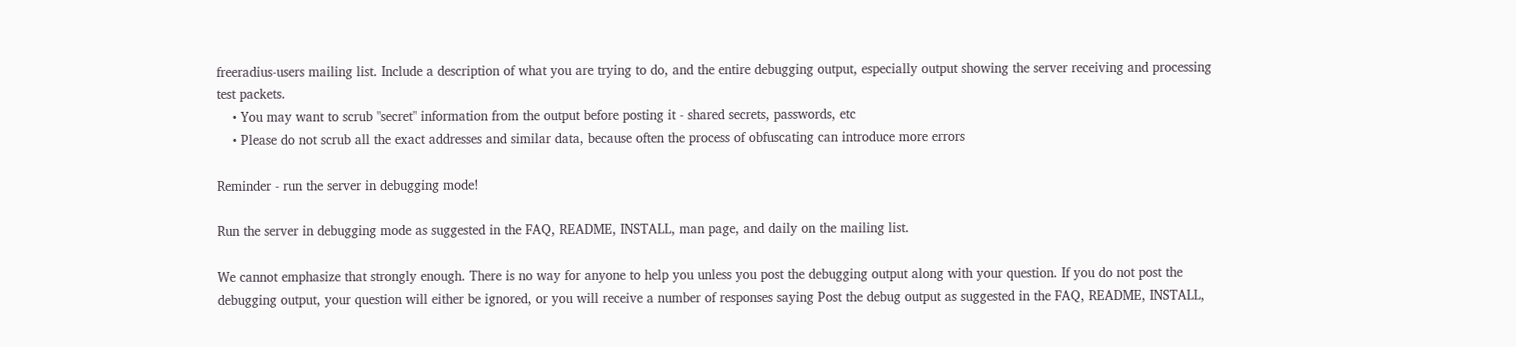freeradius-users mailing list. Include a description of what you are trying to do, and the entire debugging output, especially output showing the server receiving and processing test packets.
    • You may want to scrub "secret" information from the output before posting it - shared secrets, passwords, etc
    • Please do not scrub all the exact addresses and similar data, because often the process of obfuscating can introduce more errors

Reminder - run the server in debugging mode!

Run the server in debugging mode as suggested in the FAQ, README, INSTALL, man page, and daily on the mailing list.

We cannot emphasize that strongly enough. There is no way for anyone to help you unless you post the debugging output along with your question. If you do not post the debugging output, your question will either be ignored, or you will receive a number of responses saying Post the debug output as suggested in the FAQ, README, INSTALL,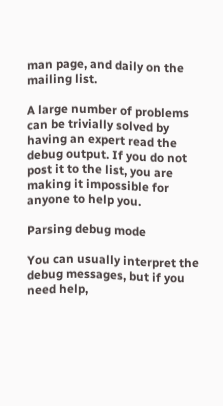man page, and daily on the mailing list.

A large number of problems can be trivially solved by having an expert read the debug output. If you do not post it to the list, you are making it impossible for anyone to help you.

Parsing debug mode

You can usually interpret the debug messages, but if you need help,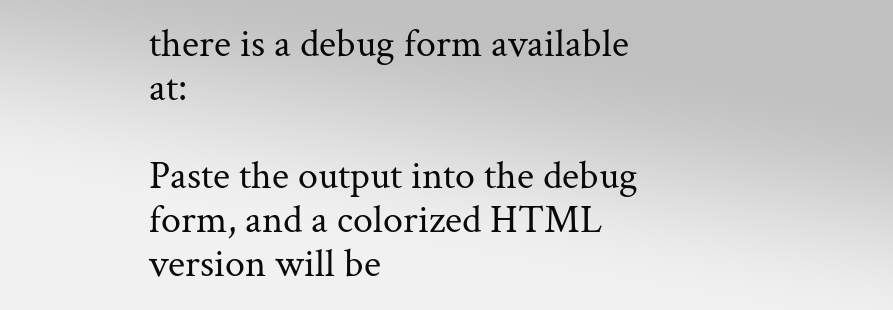there is a debug form available at:

Paste the output into the debug form, and a colorized HTML version will be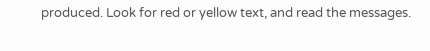produced. Look for red or yellow text, and read the messages.